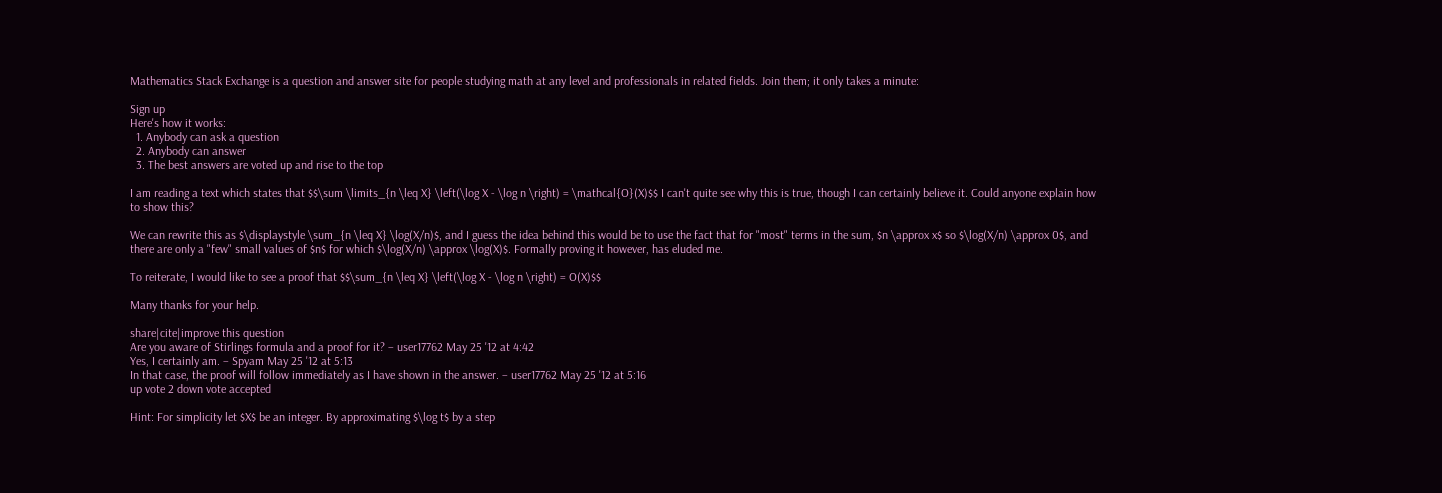Mathematics Stack Exchange is a question and answer site for people studying math at any level and professionals in related fields. Join them; it only takes a minute:

Sign up
Here's how it works:
  1. Anybody can ask a question
  2. Anybody can answer
  3. The best answers are voted up and rise to the top

I am reading a text which states that $$\sum \limits_{n \leq X} \left(\log X - \log n \right) = \mathcal{O}(X)$$ I can't quite see why this is true, though I can certainly believe it. Could anyone explain how to show this?

We can rewrite this as $\displaystyle \sum_{n \leq X} \log(X/n)$, and I guess the idea behind this would be to use the fact that for "most" terms in the sum, $n \approx x$ so $\log(X/n) \approx 0$, and there are only a "few" small values of $n$ for which $\log(X/n) \approx \log(X)$. Formally proving it however, has eluded me.

To reiterate, I would like to see a proof that $$\sum_{n \leq X} \left(\log X - \log n \right) = O(X)$$

Many thanks for your help.

share|cite|improve this question
Are you aware of Stirlings formula and a proof for it? – user17762 May 25 '12 at 4:42
Yes, I certainly am. – Spyam May 25 '12 at 5:13
In that case, the proof will follow immediately as I have shown in the answer. – user17762 May 25 '12 at 5:16
up vote 2 down vote accepted

Hint: For simplicity let $X$ be an integer. By approximating $\log t$ by a step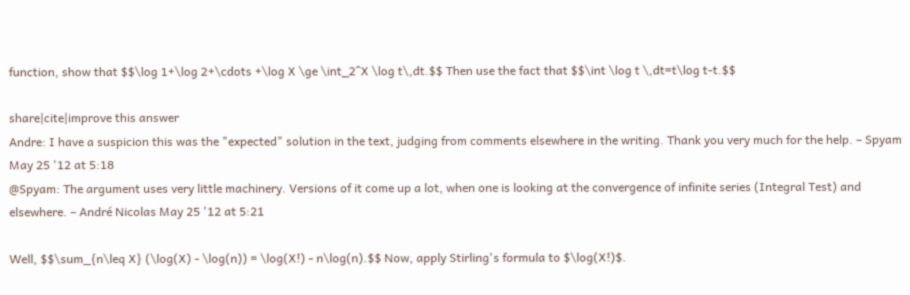function, show that $$\log 1+\log 2+\cdots +\log X \ge \int_2^X \log t\,dt.$$ Then use the fact that $$\int \log t \,dt=t\log t-t.$$

share|cite|improve this answer
Andre: I have a suspicion this was the "expected" solution in the text, judging from comments elsewhere in the writing. Thank you very much for the help. – Spyam May 25 '12 at 5:18
@Spyam: The argument uses very little machinery. Versions of it come up a lot, when one is looking at the convergence of infinite series (Integral Test) and elsewhere. – André Nicolas May 25 '12 at 5:21

Well, $$\sum_{n\leq X} (\log(X) - \log(n)) = \log(X!) - n\log(n).$$ Now, apply Stirling's formula to $\log(X!)$.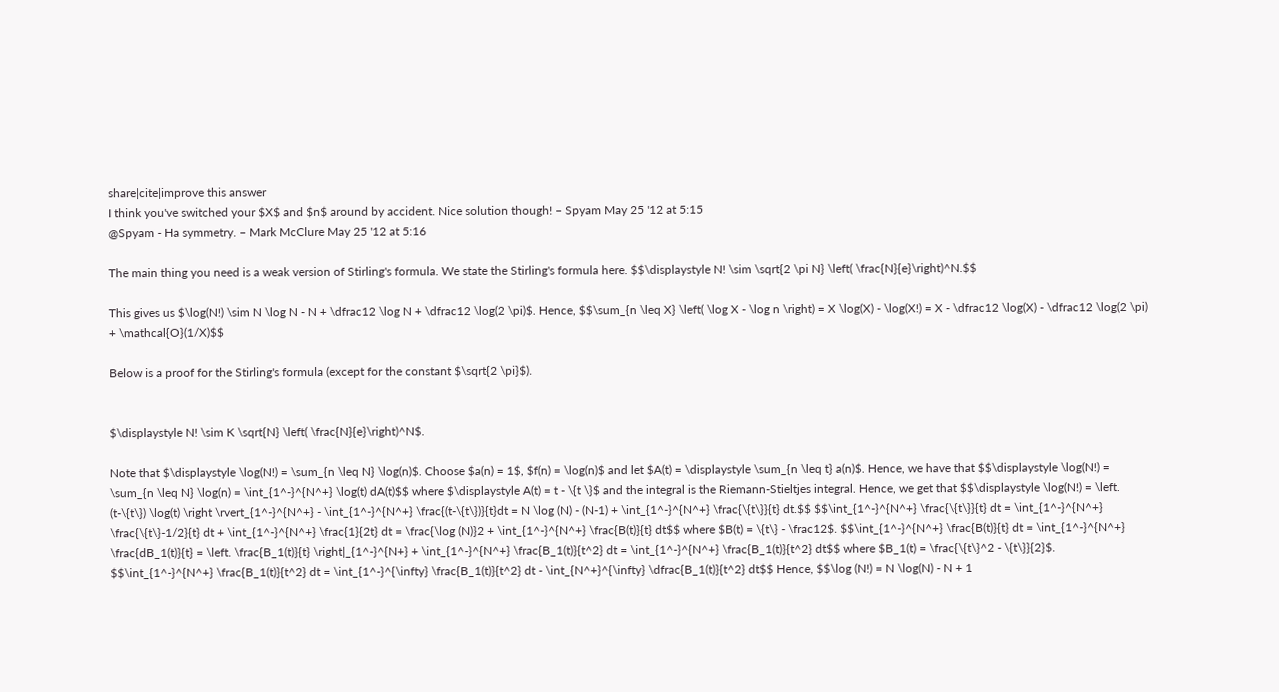share|cite|improve this answer
I think you've switched your $X$ and $n$ around by accident. Nice solution though! – Spyam May 25 '12 at 5:15
@Spyam - Ha symmetry. – Mark McClure May 25 '12 at 5:16

The main thing you need is a weak version of Stirling's formula. We state the Stirling's formula here. $$\displaystyle N! \sim \sqrt{2 \pi N} \left( \frac{N}{e}\right)^N.$$

This gives us $\log(N!) \sim N \log N - N + \dfrac12 \log N + \dfrac12 \log(2 \pi)$. Hence, $$\sum_{n \leq X} \left( \log X - \log n \right) = X \log(X) - \log(X!) = X - \dfrac12 \log(X) - \dfrac12 \log(2 \pi) + \mathcal{O}(1/X)$$

Below is a proof for the Stirling's formula (except for the constant $\sqrt{2 \pi}$).


$\displaystyle N! \sim K \sqrt{N} \left( \frac{N}{e}\right)^N$.

Note that $\displaystyle \log(N!) = \sum_{n \leq N} \log(n)$. Choose $a(n) = 1$, $f(n) = \log(n)$ and let $A(t) = \displaystyle \sum_{n \leq t} a(n)$. Hence, we have that $$\displaystyle \log(N!) = \sum_{n \leq N} \log(n) = \int_{1^-}^{N^+} \log(t) dA(t)$$ where $\displaystyle A(t) = t - \{t \}$ and the integral is the Riemann-Stieltjes integral. Hence, we get that $$\displaystyle \log(N!) = \left. (t-\{t\}) \log(t) \right \rvert_{1^-}^{N^+} - \int_{1^-}^{N^+} \frac{(t-\{t\})}{t}dt = N \log (N) - (N-1) + \int_{1^-}^{N^+} \frac{\{t\}}{t} dt.$$ $$\int_{1^-}^{N^+} \frac{\{t\}}{t} dt = \int_{1^-}^{N^+} \frac{\{t\}-1/2}{t} dt + \int_{1^-}^{N^+} \frac{1}{2t} dt = \frac{\log (N)}2 + \int_{1^-}^{N^+} \frac{B(t)}{t} dt$$ where $B(t) = \{t\} - \frac12$. $$\int_{1^-}^{N^+} \frac{B(t)}{t} dt = \int_{1^-}^{N^+} \frac{dB_1(t)}{t} = \left. \frac{B_1(t)}{t} \right|_{1^-}^{N+} + \int_{1^-}^{N^+} \frac{B_1(t)}{t^2} dt = \int_{1^-}^{N^+} \frac{B_1(t)}{t^2} dt$$ where $B_1(t) = \frac{\{t\}^2 - \{t\}}{2}$. $$\int_{1^-}^{N^+} \frac{B_1(t)}{t^2} dt = \int_{1^-}^{\infty} \frac{B_1(t)}{t^2} dt - \int_{N^+}^{\infty} \dfrac{B_1(t)}{t^2} dt$$ Hence, $$\log (N!) = N \log(N) - N + 1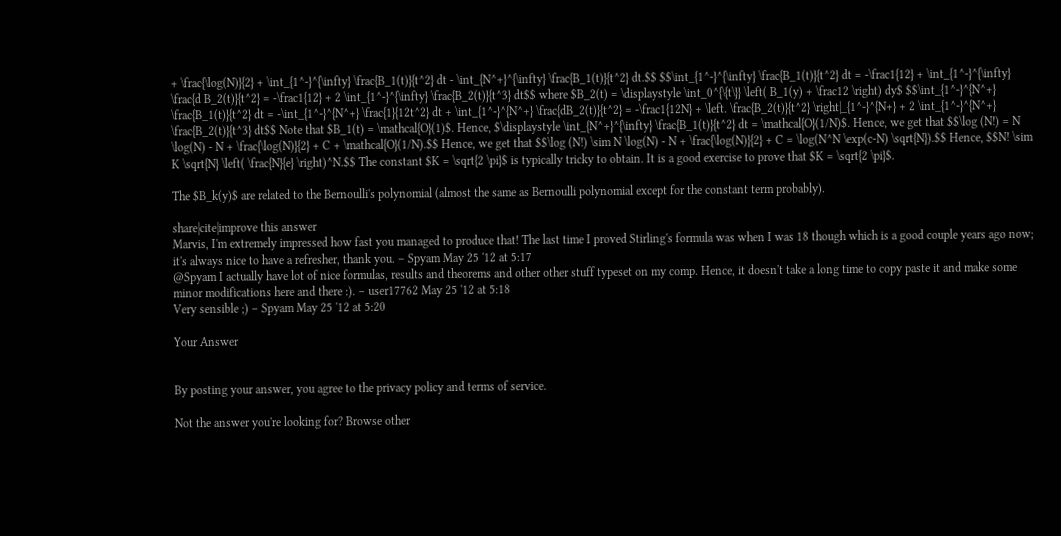+ \frac{\log(N)}{2} + \int_{1^-}^{\infty} \frac{B_1(t)}{t^2} dt - \int_{N^+}^{\infty} \frac{B_1(t)}{t^2} dt.$$ $$\int_{1^-}^{\infty} \frac{B_1(t)}{t^2} dt = -\frac1{12} + \int_{1^-}^{\infty} \frac{d B_2(t)}{t^2} = -\frac1{12} + 2 \int_{1^-}^{\infty} \frac{B_2(t)}{t^3} dt$$ where $B_2(t) = \displaystyle \int_0^{\{t\}} \left( B_1(y) + \frac12 \right) dy$ $$\int_{1^-}^{N^+} \frac{B_1(t)}{t^2} dt = -\int_{1^-}^{N^+} \frac{1}{12t^2} dt + \int_{1^-}^{N^+} \frac{dB_2(t)}{t^2} = -\frac1{12N} + \left. \frac{B_2(t)}{t^2} \right|_{1^-}^{N+} + 2 \int_{1^-}^{N^+} \frac{B_2(t)}{t^3} dt$$ Note that $B_1(t) = \mathcal{O}(1)$. Hence, $\displaystyle \int_{N^+}^{\infty} \frac{B_1(t)}{t^2} dt = \mathcal{O}(1/N)$. Hence, we get that $$\log (N!) = N \log(N) - N + \frac{\log(N)}{2} + C + \mathcal{O}(1/N).$$ Hence, we get that $$\log (N!) \sim N \log(N) - N + \frac{\log(N)}{2} + C = \log(N^N \exp(c-N) \sqrt{N}).$$ Hence, $$N! \sim K \sqrt{N} \left( \frac{N}{e} \right)^N.$$ The constant $K = \sqrt{2 \pi}$ is typically tricky to obtain. It is a good exercise to prove that $K = \sqrt{2 \pi}$.

The $B_k(y)$ are related to the Bernoulli's polynomial (almost the same as Bernoulli polynomial except for the constant term probably).

share|cite|improve this answer
Marvis, I'm extremely impressed how fast you managed to produce that! The last time I proved Stirling's formula was when I was 18 though which is a good couple years ago now; it's always nice to have a refresher, thank you. – Spyam May 25 '12 at 5:17
@Spyam I actually have lot of nice formulas, results and theorems and other other stuff typeset on my comp. Hence, it doesn't take a long time to copy paste it and make some minor modifications here and there :). – user17762 May 25 '12 at 5:18
Very sensible ;) – Spyam May 25 '12 at 5:20

Your Answer


By posting your answer, you agree to the privacy policy and terms of service.

Not the answer you're looking for? Browse other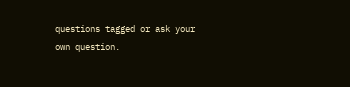questions tagged or ask your own question.